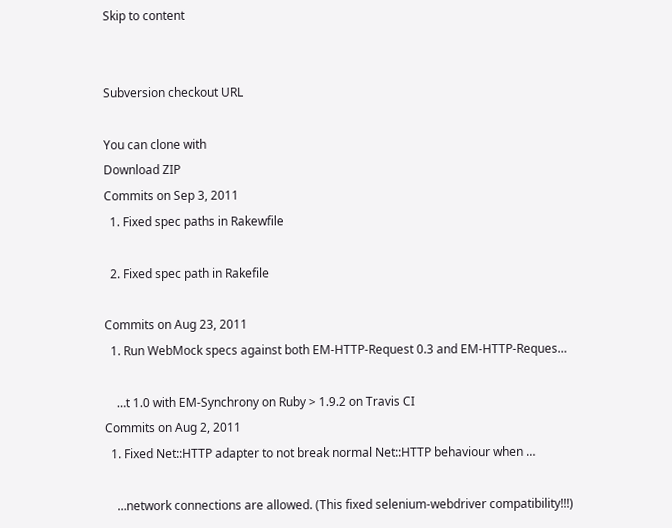Skip to content


Subversion checkout URL

You can clone with
Download ZIP
Commits on Sep 3, 2011
  1. Fixed spec paths in Rakewfile

  2. Fixed spec path in Rakefile

Commits on Aug 23, 2011
  1. Run WebMock specs against both EM-HTTP-Request 0.3 and EM-HTTP-Reques…

    …t 1.0 with EM-Synchrony on Ruby > 1.9.2 on Travis CI
Commits on Aug 2, 2011
  1. Fixed Net::HTTP adapter to not break normal Net::HTTP behaviour when …

    …network connections are allowed. (This fixed selenium-webdriver compatibility!!!)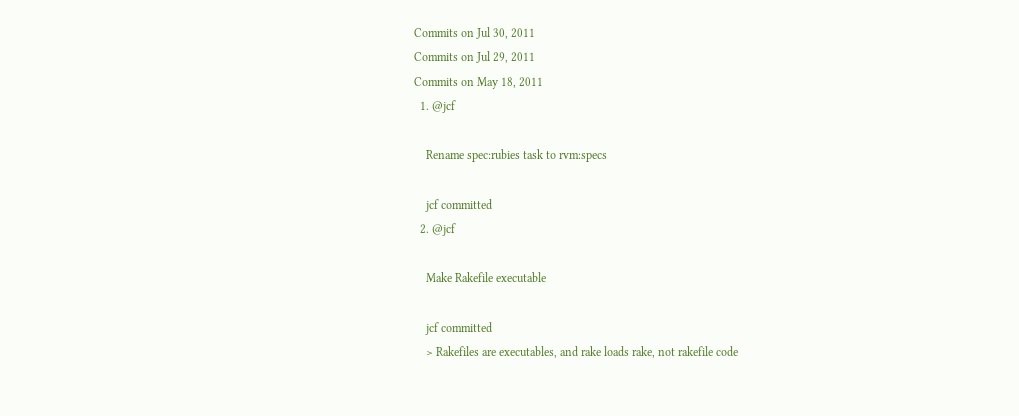Commits on Jul 30, 2011
Commits on Jul 29, 2011
Commits on May 18, 2011
  1. @jcf

    Rename spec:rubies task to rvm:specs

    jcf committed
  2. @jcf

    Make Rakefile executable

    jcf committed
    > Rakefiles are executables, and rake loads rake, not rakefile code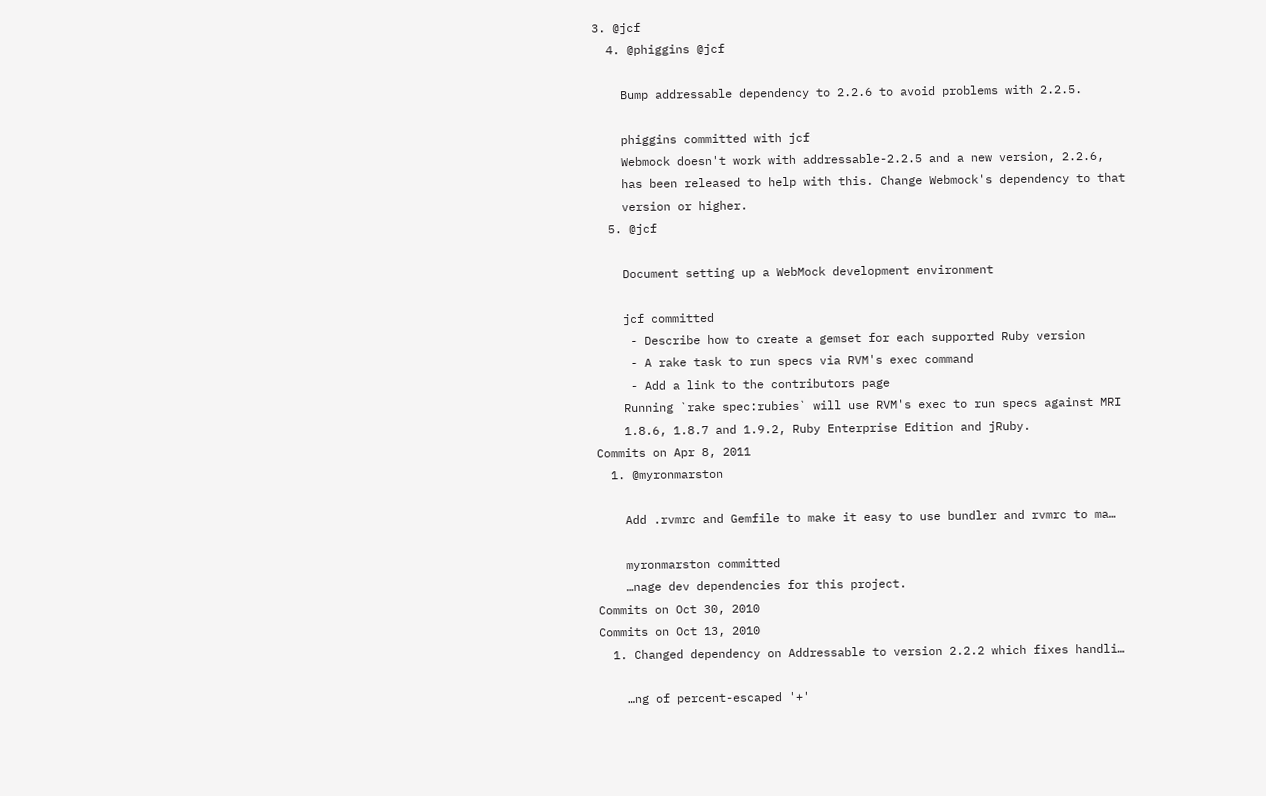3. @jcf
  4. @phiggins @jcf

    Bump addressable dependency to 2.2.6 to avoid problems with 2.2.5.

    phiggins committed with jcf
    Webmock doesn't work with addressable-2.2.5 and a new version, 2.2.6,
    has been released to help with this. Change Webmock's dependency to that
    version or higher.
  5. @jcf

    Document setting up a WebMock development environment

    jcf committed
     - Describe how to create a gemset for each supported Ruby version
     - A rake task to run specs via RVM's exec command
     - Add a link to the contributors page
    Running `rake spec:rubies` will use RVM's exec to run specs against MRI
    1.8.6, 1.8.7 and 1.9.2, Ruby Enterprise Edition and jRuby.
Commits on Apr 8, 2011
  1. @myronmarston

    Add .rvmrc and Gemfile to make it easy to use bundler and rvmrc to ma…

    myronmarston committed
    …nage dev dependencies for this project.
Commits on Oct 30, 2010
Commits on Oct 13, 2010
  1. Changed dependency on Addressable to version 2.2.2 which fixes handli…

    …ng of percent-escaped '+'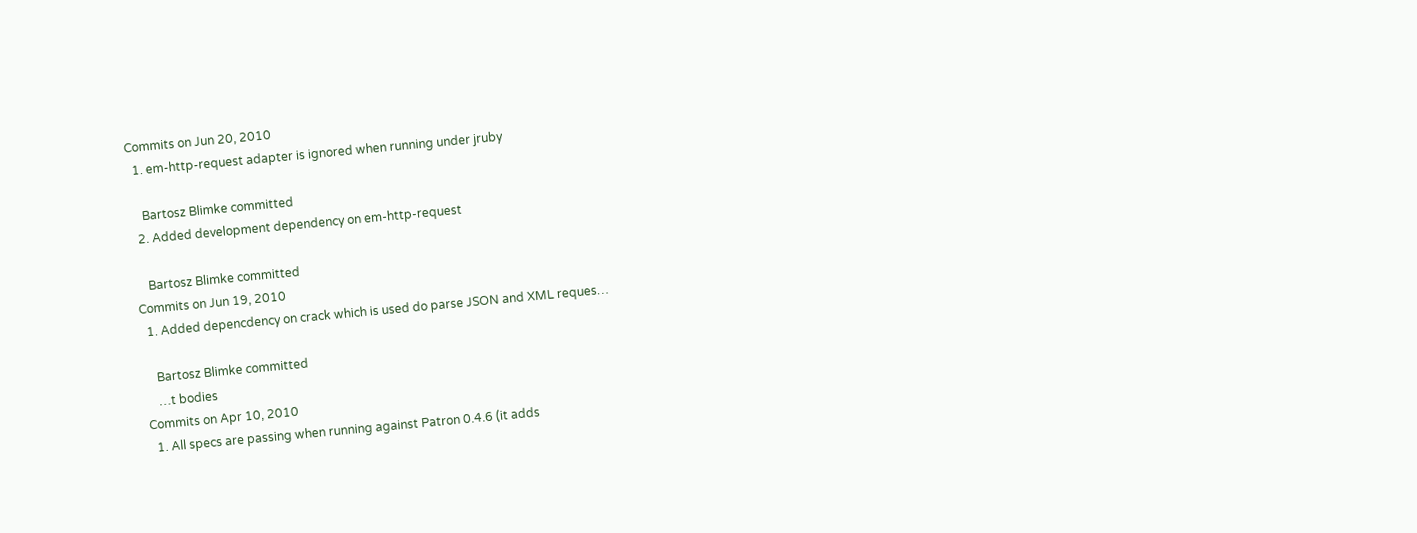Commits on Jun 20, 2010
  1. em-http-request adapter is ignored when running under jruby

    Bartosz Blimke committed
  2. Added development dependency on em-http-request

    Bartosz Blimke committed
Commits on Jun 19, 2010
  1. Added depencdency on crack which is used do parse JSON and XML reques…

    Bartosz Blimke committed
    …t bodies
Commits on Apr 10, 2010
  1. All specs are passing when running against Patron 0.4.6 (it adds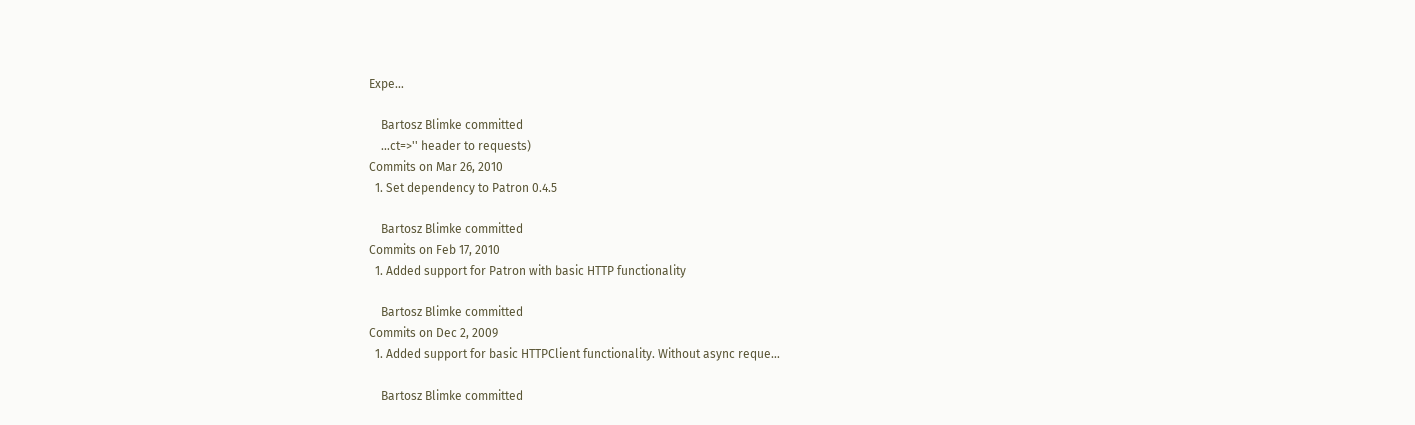Expe…

    Bartosz Blimke committed
    …ct=>'' header to requests)
Commits on Mar 26, 2010
  1. Set dependency to Patron 0.4.5

    Bartosz Blimke committed
Commits on Feb 17, 2010
  1. Added support for Patron with basic HTTP functionality

    Bartosz Blimke committed
Commits on Dec 2, 2009
  1. Added support for basic HTTPClient functionality. Without async reque…

    Bartosz Blimke committed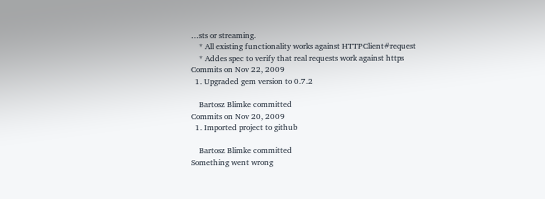…sts or streaming.
    * All existing functionality works against HTTPClient#request
    * Addes spec to verify that real requests work against https
Commits on Nov 22, 2009
  1. Upgraded gem version to 0.7.2

    Bartosz Blimke committed
Commits on Nov 20, 2009
  1. Imported project to github

    Bartosz Blimke committed
Something went wrong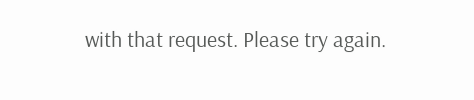with that request. Please try again.